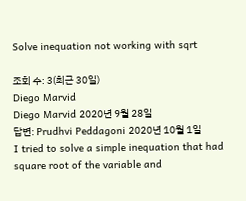Solve inequation not working with sqrt

조회 수: 3(최근 30일)
Diego Marvid
Diego Marvid 2020년 9월 28일
답변: Prudhvi Peddagoni 2020년 10월 1일
I tried to solve a simple inequation that had square root of the variable and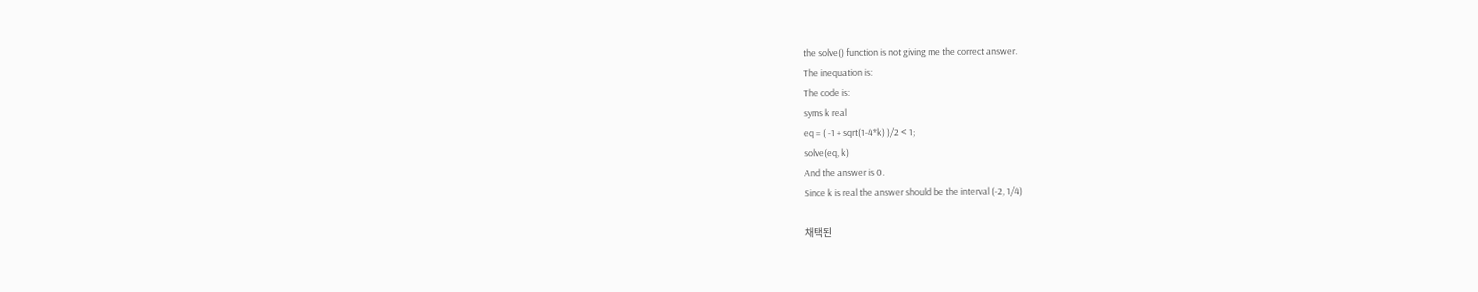the solve() function is not giving me the correct answer.
The inequation is:
The code is:
syms k real
eq = ( -1 + sqrt(1-4*k) )/2 < 1;
solve(eq, k)
And the answer is 0.
Since k is real the answer should be the interval (-2, 1/4)

채택된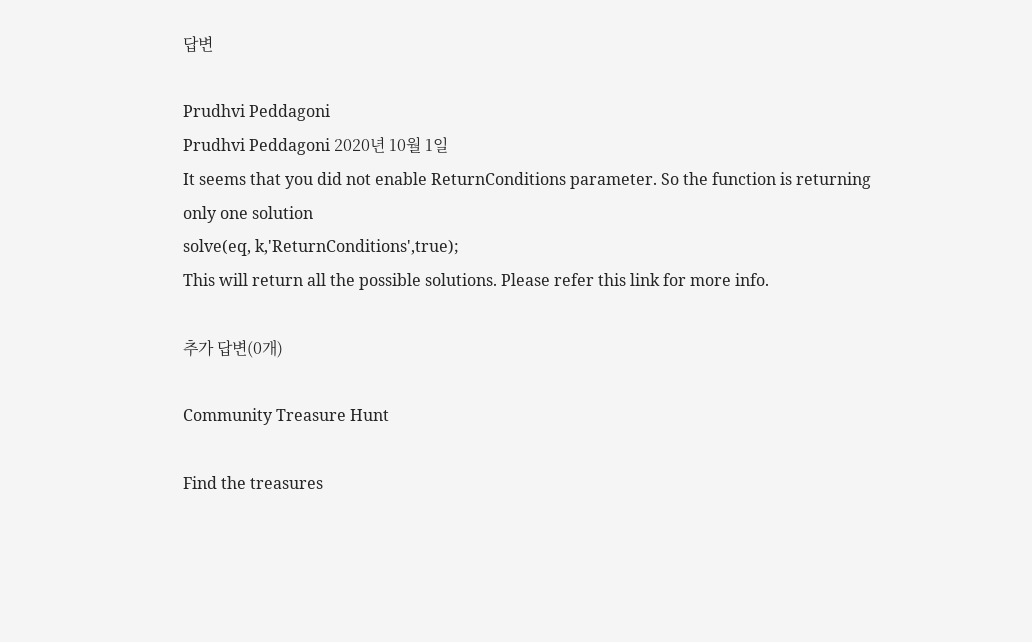답변

Prudhvi Peddagoni
Prudhvi Peddagoni 2020년 10월 1일
It seems that you did not enable ReturnConditions parameter. So the function is returning only one solution
solve(eq, k,'ReturnConditions',true);
This will return all the possible solutions. Please refer this link for more info.

추가 답변(0개)

Community Treasure Hunt

Find the treasures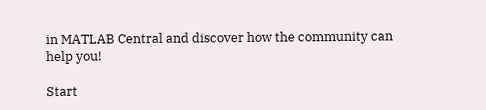in MATLAB Central and discover how the community can help you!

Start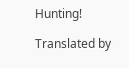Hunting!

Translated by